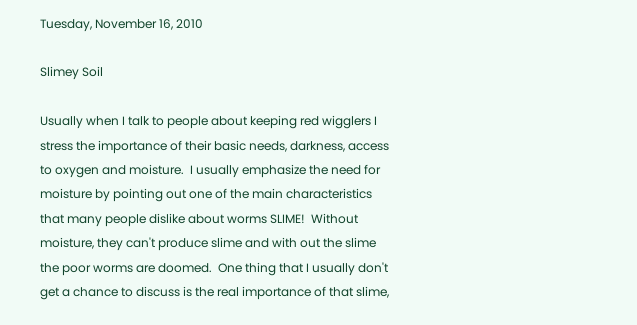Tuesday, November 16, 2010

Slimey Soil

Usually when I talk to people about keeping red wigglers I stress the importance of their basic needs, darkness, access to oxygen and moisture.  I usually emphasize the need for moisture by pointing out one of the main characteristics that many people dislike about worms SLIME!  Without moisture, they can't produce slime and with out the slime the poor worms are doomed.  One thing that I usually don't get a chance to discuss is the real importance of that slime,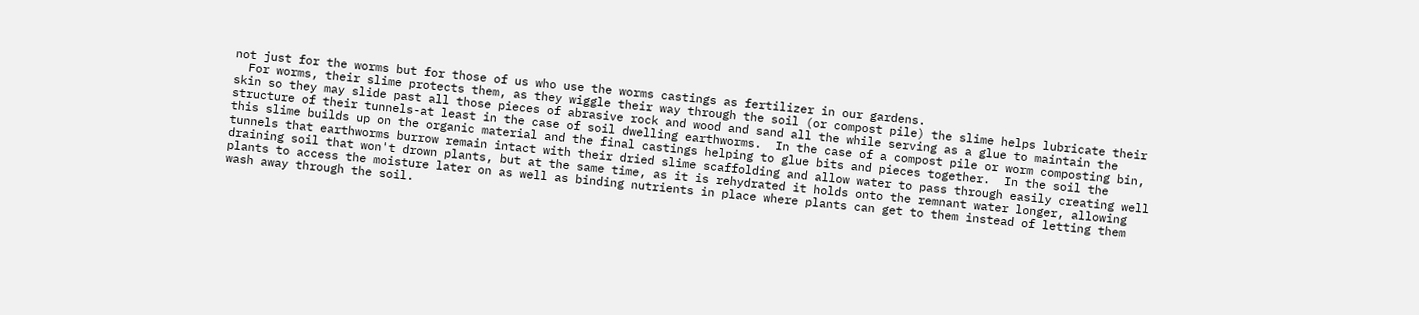not just for the worms but for those of us who use the worms castings as fertilizer in our gardens.
  For worms, their slime protects them, as they wiggle their way through the soil (or compost pile) the slime helps lubricate their skin so they may slide past all those pieces of abrasive rock and wood and sand all the while serving as a glue to maintain the structure of their tunnels-at least in the case of soil dwelling earthworms.  In the case of a compost pile or worm composting bin, this slime builds up on the organic material and the final castings helping to glue bits and pieces together.  In the soil the tunnels that earthworms burrow remain intact with their dried slime scaffolding and allow water to pass through easily creating well draining soil that won't drown plants, but at the same time, as it is rehydrated it holds onto the remnant water longer, allowing plants to access the moisture later on as well as binding nutrients in place where plants can get to them instead of letting them wash away through the soil.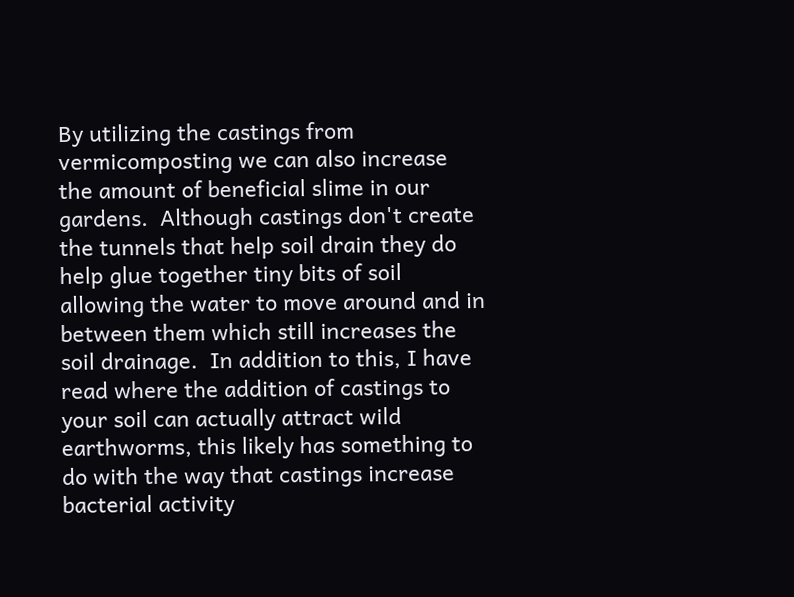By utilizing the castings from vermicomposting we can also increase the amount of beneficial slime in our gardens.  Although castings don't create the tunnels that help soil drain they do help glue together tiny bits of soil allowing the water to move around and in between them which still increases the soil drainage.  In addition to this, I have read where the addition of castings to your soil can actually attract wild earthworms, this likely has something to do with the way that castings increase bacterial activity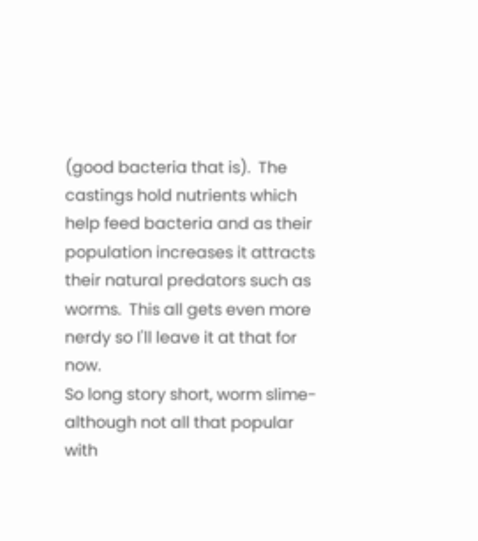(good bacteria that is).  The castings hold nutrients which help feed bacteria and as their population increases it attracts their natural predators such as worms.  This all gets even more nerdy so I'll leave it at that for now.
So long story short, worm slime-although not all that popular with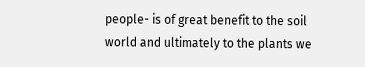people- is of great benefit to the soil world and ultimately to the plants we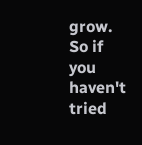grow.  So if you haven't tried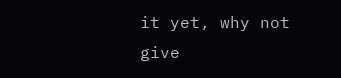it yet, why not give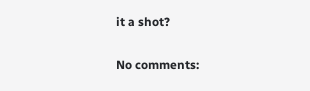it a shot?

No comments: